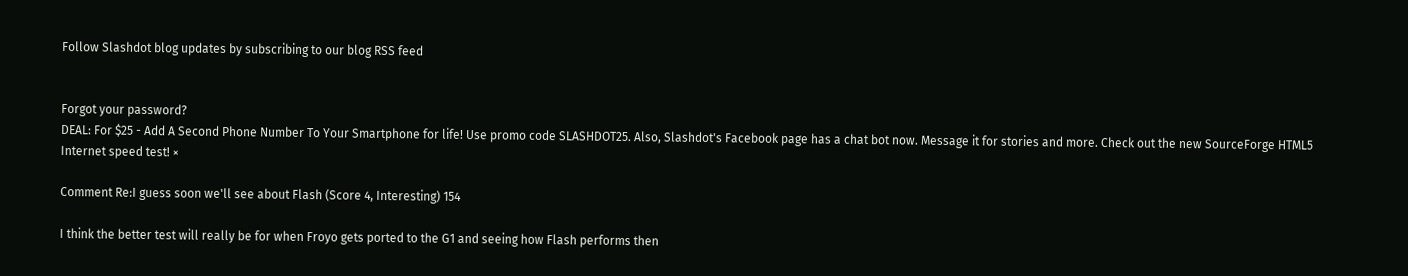Follow Slashdot blog updates by subscribing to our blog RSS feed


Forgot your password?
DEAL: For $25 - Add A Second Phone Number To Your Smartphone for life! Use promo code SLASHDOT25. Also, Slashdot's Facebook page has a chat bot now. Message it for stories and more. Check out the new SourceForge HTML5 Internet speed test! ×

Comment Re:I guess soon we'll see about Flash (Score 4, Interesting) 154

I think the better test will really be for when Froyo gets ported to the G1 and seeing how Flash performs then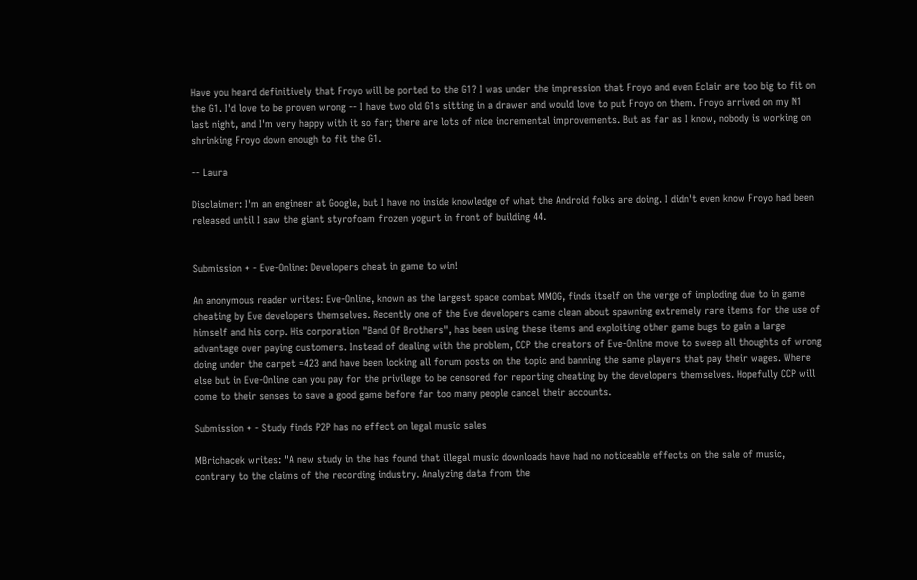Have you heard definitively that Froyo will be ported to the G1? I was under the impression that Froyo and even Eclair are too big to fit on the G1. I'd love to be proven wrong -- I have two old G1s sitting in a drawer and would love to put Froyo on them. Froyo arrived on my N1 last night, and I'm very happy with it so far; there are lots of nice incremental improvements. But as far as I know, nobody is working on shrinking Froyo down enough to fit the G1.

-- Laura

Disclaimer: I'm an engineer at Google, but I have no inside knowledge of what the Android folks are doing. I didn't even know Froyo had been released until I saw the giant styrofoam frozen yogurt in front of building 44.


Submission + - Eve-Online: Developers cheat in game to win!

An anonymous reader writes: Eve-Online, known as the largest space combat MMOG, finds itself on the verge of imploding due to in game cheating by Eve developers themselves. Recently one of the Eve developers came clean about spawning extremely rare items for the use of himself and his corp. His corporation "Band Of Brothers", has been using these items and exploiting other game bugs to gain a large advantage over paying customers. Instead of dealing with the problem, CCP the creators of Eve-Online move to sweep all thoughts of wrong doing under the carpet =423 and have been locking all forum posts on the topic and banning the same players that pay their wages. Where else but in Eve-Online can you pay for the privilege to be censored for reporting cheating by the developers themselves. Hopefully CCP will come to their senses to save a good game before far too many people cancel their accounts.

Submission + - Study finds P2P has no effect on legal music sales

MBrichacek writes: "A new study in the has found that illegal music downloads have had no noticeable effects on the sale of music, contrary to the claims of the recording industry. Analyzing data from the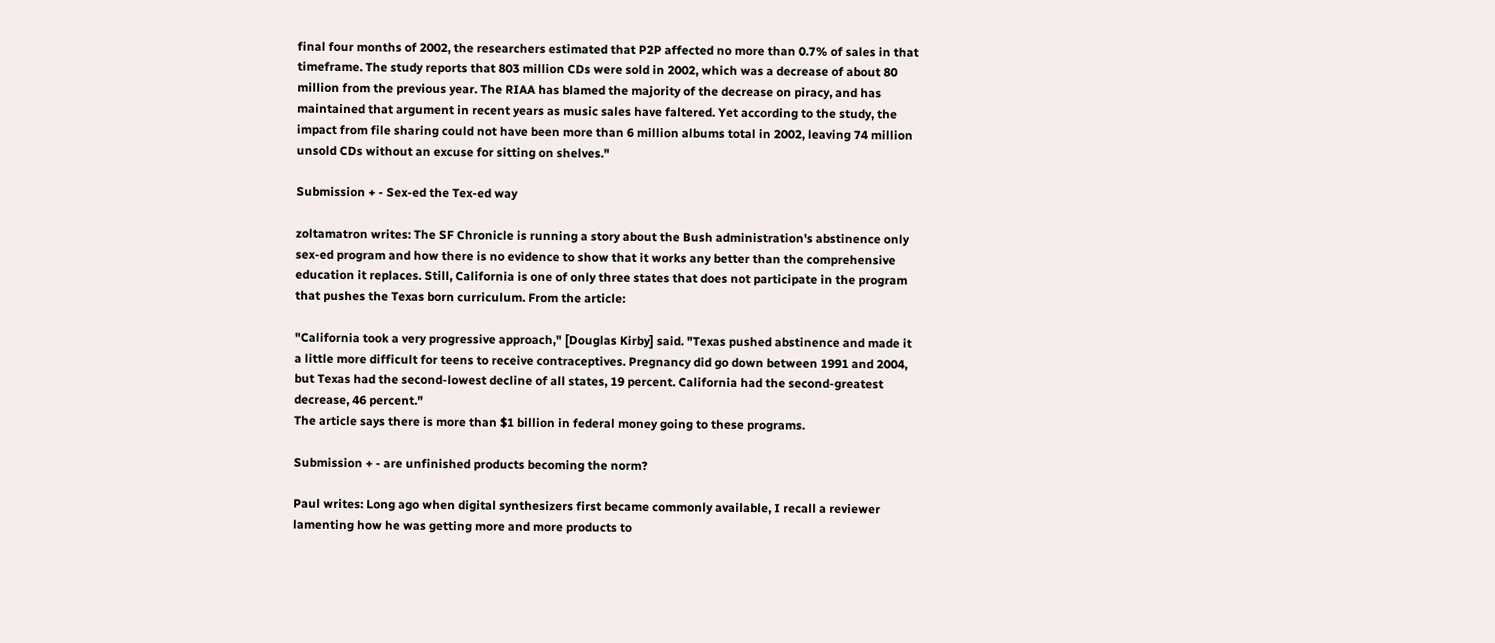final four months of 2002, the researchers estimated that P2P affected no more than 0.7% of sales in that timeframe. The study reports that 803 million CDs were sold in 2002, which was a decrease of about 80 million from the previous year. The RIAA has blamed the majority of the decrease on piracy, and has maintained that argument in recent years as music sales have faltered. Yet according to the study, the impact from file sharing could not have been more than 6 million albums total in 2002, leaving 74 million unsold CDs without an excuse for sitting on shelves."

Submission + - Sex-ed the Tex-ed way

zoltamatron writes: The SF Chronicle is running a story about the Bush administration's abstinence only sex-ed program and how there is no evidence to show that it works any better than the comprehensive education it replaces. Still, California is one of only three states that does not participate in the program that pushes the Texas born curriculum. From the article:

"California took a very progressive approach," [Douglas Kirby] said. "Texas pushed abstinence and made it a little more difficult for teens to receive contraceptives. Pregnancy did go down between 1991 and 2004, but Texas had the second-lowest decline of all states, 19 percent. California had the second-greatest decrease, 46 percent."
The article says there is more than $1 billion in federal money going to these programs.

Submission + - are unfinished products becoming the norm?

Paul writes: Long ago when digital synthesizers first became commonly available, I recall a reviewer lamenting how he was getting more and more products to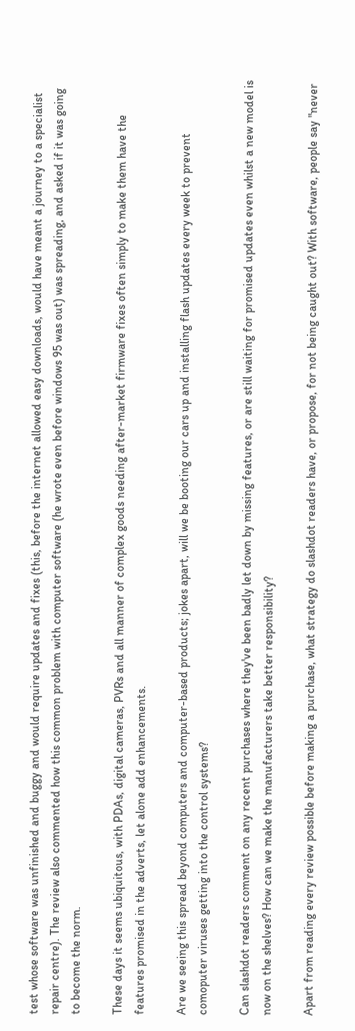test whose software was unfinished and buggy and would require updates and fixes (this, before the internet allowed easy downloads, would have meant a journey to a specialist repair centre). The review also commented how this common problem with computer software (he wrote even before windows 95 was out) was spreading, and asked if it was going to become the norm.

These days it seems ubiquitous, with PDAs, digital cameras, PVRs and all manner of complex goods needing after-market firmware fixes often simply to make them have the features promised in the adverts, let alone add enhancements.

Are we seeing this spread beyond computers and computer-based products; jokes apart, will we be booting our cars up and installing flash updates every week to prevent comoputer viruses getting into the control systems?

Can slashdot readers comment on any recent purchases where they've been badly let down by missing features, or are still waiting for promised updates even whilst a new model is now on the shelves? How can we make the manufacturers take better responsibility?

Apart from reading every review possible before making a purchase, what strategy do slashdot readers have, or propose, for not being caught out? With software, people say "never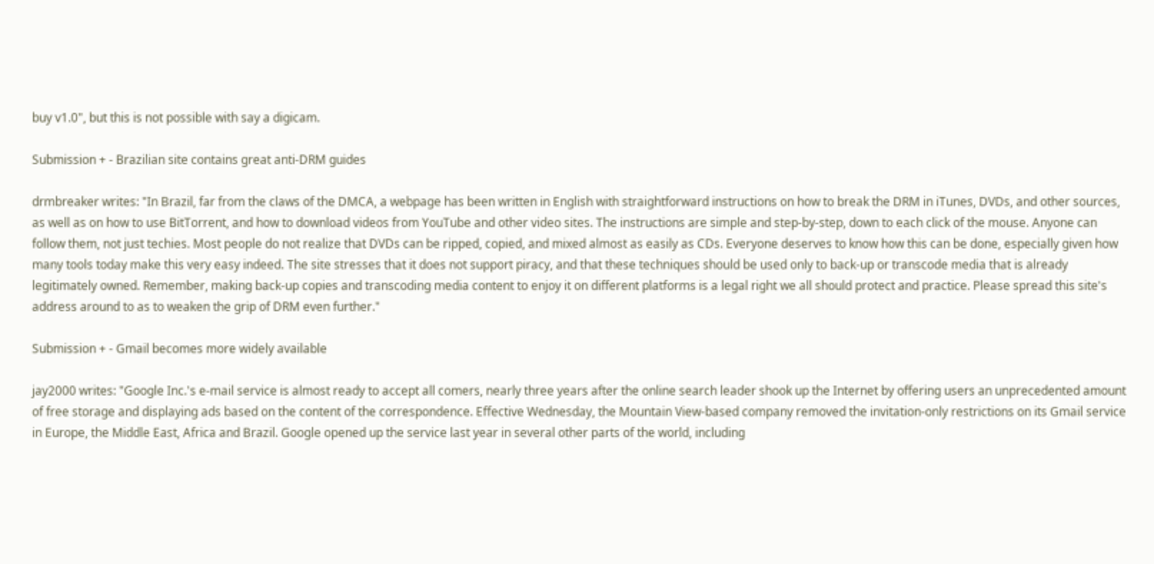buy v1.0", but this is not possible with say a digicam.

Submission + - Brazilian site contains great anti-DRM guides

drmbreaker writes: "In Brazil, far from the claws of the DMCA, a webpage has been written in English with straightforward instructions on how to break the DRM in iTunes, DVDs, and other sources, as well as on how to use BitTorrent, and how to download videos from YouTube and other video sites. The instructions are simple and step-by-step, down to each click of the mouse. Anyone can follow them, not just techies. Most people do not realize that DVDs can be ripped, copied, and mixed almost as easily as CDs. Everyone deserves to know how this can be done, especially given how many tools today make this very easy indeed. The site stresses that it does not support piracy, and that these techniques should be used only to back-up or transcode media that is already legitimately owned. Remember, making back-up copies and transcoding media content to enjoy it on different platforms is a legal right we all should protect and practice. Please spread this site's address around to as to weaken the grip of DRM even further."

Submission + - Gmail becomes more widely available

jay2000 writes: "Google Inc.'s e-mail service is almost ready to accept all comers, nearly three years after the online search leader shook up the Internet by offering users an unprecedented amount of free storage and displaying ads based on the content of the correspondence. Effective Wednesday, the Mountain View-based company removed the invitation-only restrictions on its Gmail service in Europe, the Middle East, Africa and Brazil. Google opened up the service last year in several other parts of the world, including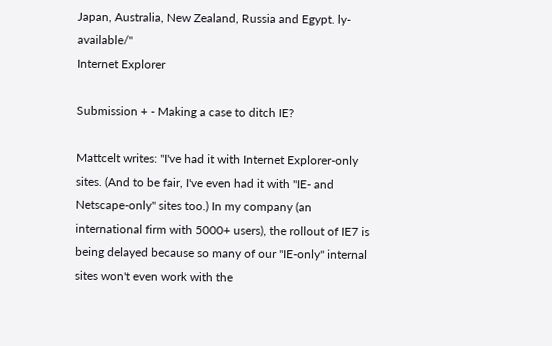Japan, Australia, New Zealand, Russia and Egypt. ly-available/"
Internet Explorer

Submission + - Making a case to ditch IE?

Mattcelt writes: "I've had it with Internet Explorer-only sites. (And to be fair, I've even had it with "IE- and Netscape-only" sites too.) In my company (an international firm with 5000+ users), the rollout of IE7 is being delayed because so many of our "IE-only" internal sites won't even work with the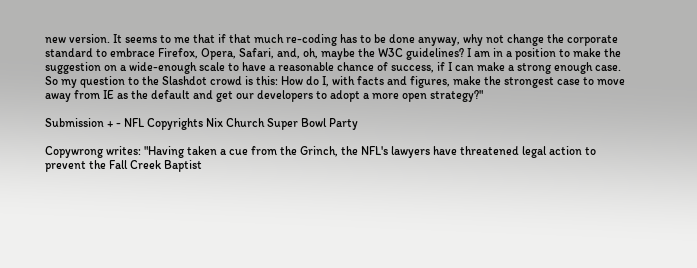new version. It seems to me that if that much re-coding has to be done anyway, why not change the corporate standard to embrace Firefox, Opera, Safari, and, oh, maybe the W3C guidelines? I am in a position to make the suggestion on a wide-enough scale to have a reasonable chance of success, if I can make a strong enough case. So my question to the Slashdot crowd is this: How do I, with facts and figures, make the strongest case to move away from IE as the default and get our developers to adopt a more open strategy?"

Submission + - NFL Copyrights Nix Church Super Bowl Party

Copywrong writes: "Having taken a cue from the Grinch, the NFL's lawyers have threatened legal action to prevent the Fall Creek Baptist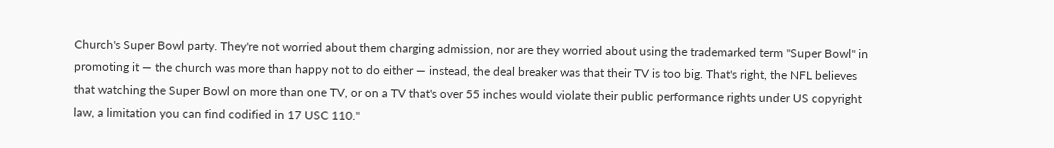Church's Super Bowl party. They're not worried about them charging admission, nor are they worried about using the trademarked term "Super Bowl" in promoting it — the church was more than happy not to do either — instead, the deal breaker was that their TV is too big. That's right, the NFL believes that watching the Super Bowl on more than one TV, or on a TV that's over 55 inches would violate their public performance rights under US copyright law, a limitation you can find codified in 17 USC 110."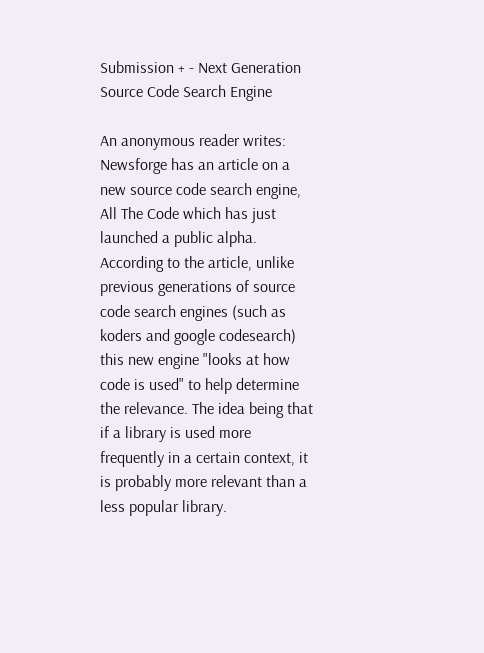Submission + - Next Generation Source Code Search Engine

An anonymous reader writes: Newsforge has an article on a new source code search engine, All The Code which has just launched a public alpha. According to the article, unlike previous generations of source code search engines (such as koders and google codesearch) this new engine "looks at how code is used" to help determine the relevance. The idea being that if a library is used more frequently in a certain context, it is probably more relevant than a less popular library.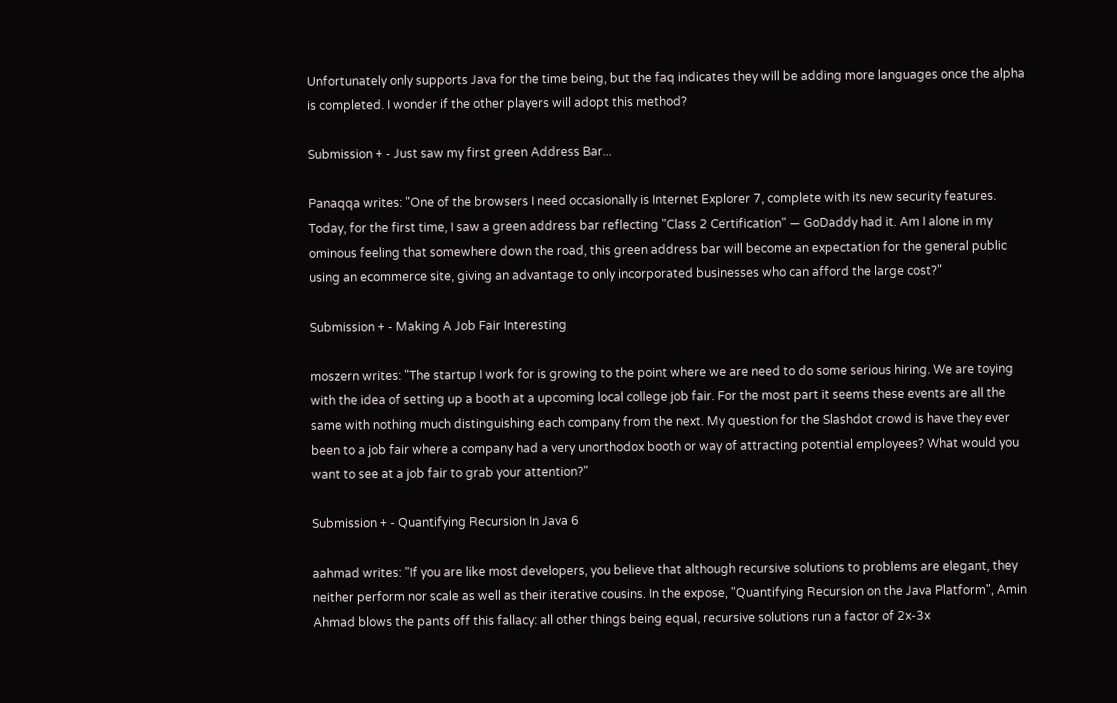Unfortunately only supports Java for the time being, but the faq indicates they will be adding more languages once the alpha is completed. I wonder if the other players will adopt this method?

Submission + - Just saw my first green Address Bar...

Panaqqa writes: "One of the browsers I need occasionally is Internet Explorer 7, complete with its new security features. Today, for the first time, I saw a green address bar reflecting "Class 2 Certification" — GoDaddy had it. Am I alone in my ominous feeling that somewhere down the road, this green address bar will become an expectation for the general public using an ecommerce site, giving an advantage to only incorporated businesses who can afford the large cost?"

Submission + - Making A Job Fair Interesting

moszern writes: "The startup I work for is growing to the point where we are need to do some serious hiring. We are toying with the idea of setting up a booth at a upcoming local college job fair. For the most part it seems these events are all the same with nothing much distinguishing each company from the next. My question for the Slashdot crowd is have they ever been to a job fair where a company had a very unorthodox booth or way of attracting potential employees? What would you want to see at a job fair to grab your attention?"

Submission + - Quantifying Recursion In Java 6

aahmad writes: "If you are like most developers, you believe that although recursive solutions to problems are elegant, they neither perform nor scale as well as their iterative cousins. In the expose, "Quantifying Recursion on the Java Platform", Amin Ahmad blows the pants off this fallacy: all other things being equal, recursive solutions run a factor of 2x-3x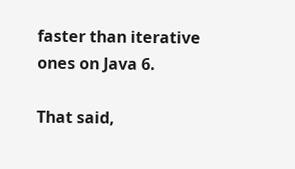faster than iterative ones on Java 6.

That said,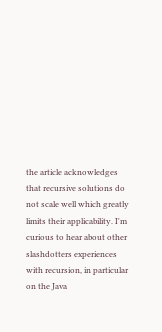the article acknowledges that recursive solutions do not scale well which greatly limits their applicability. I'm curious to hear about other slashdotters experiences with recursion, in particular on the Java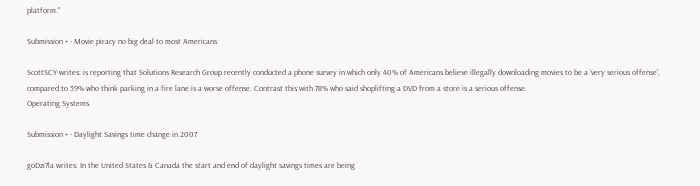platform."

Submission + - Movie piracy no big deal to most Americans

ScottSCY writes: is reporting that Solutions Research Group recently conducted a phone survey in which only 40% of Americans believe illegally downloading movies to be a 'very serious offense', compared to 59% who think parking in a fire lane is a worse offense. Contrast this with 78% who said shoplifting a DVD from a store is a serious offense.
Operating Systems

Submission + - Daylight Savings time change in 2007

goDzi7la writes: In the United States & Canada the start and end of daylight savings times are being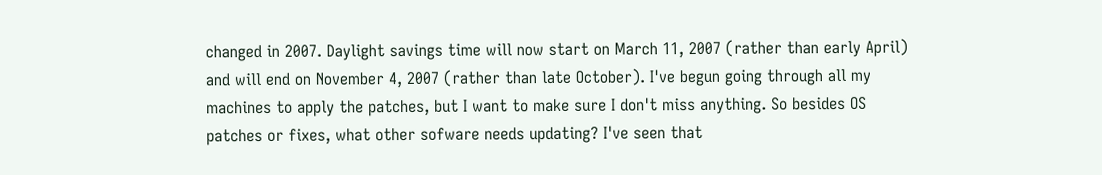changed in 2007. Daylight savings time will now start on March 11, 2007 (rather than early April) and will end on November 4, 2007 (rather than late October). I've begun going through all my machines to apply the patches, but I want to make sure I don't miss anything. So besides OS patches or fixes, what other sofware needs updating? I've seen that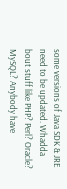some versions of Java SDK & JRE need to be updated. Whadda bout stuff like PHP? Perl? Oracle? MySQL? Anybody have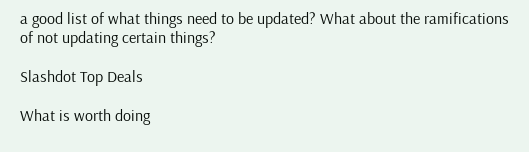a good list of what things need to be updated? What about the ramifications of not updating certain things?

Slashdot Top Deals

What is worth doing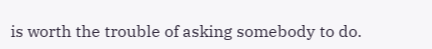is worth the trouble of asking somebody to do.